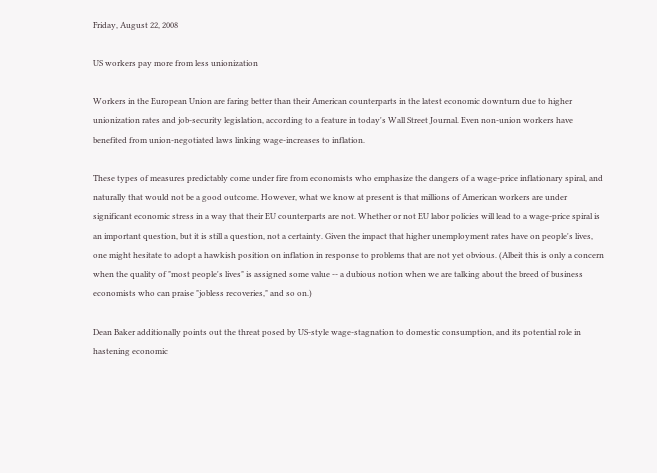Friday, August 22, 2008

US workers pay more from less unionization

Workers in the European Union are faring better than their American counterparts in the latest economic downturn due to higher unionization rates and job-security legislation, according to a feature in today's Wall Street Journal. Even non-union workers have benefited from union-negotiated laws linking wage-increases to inflation.

These types of measures predictably come under fire from economists who emphasize the dangers of a wage-price inflationary spiral, and naturally that would not be a good outcome. However, what we know at present is that millions of American workers are under significant economic stress in a way that their EU counterparts are not. Whether or not EU labor policies will lead to a wage-price spiral is an important question, but it is still a question, not a certainty. Given the impact that higher unemployment rates have on people's lives, one might hesitate to adopt a hawkish position on inflation in response to problems that are not yet obvious. (Albeit this is only a concern when the quality of "most people's lives" is assigned some value -- a dubious notion when we are talking about the breed of business economists who can praise "jobless recoveries," and so on.)

Dean Baker additionally points out the threat posed by US-style wage-stagnation to domestic consumption, and its potential role in hastening economic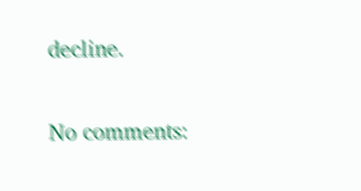decline.

No comments: